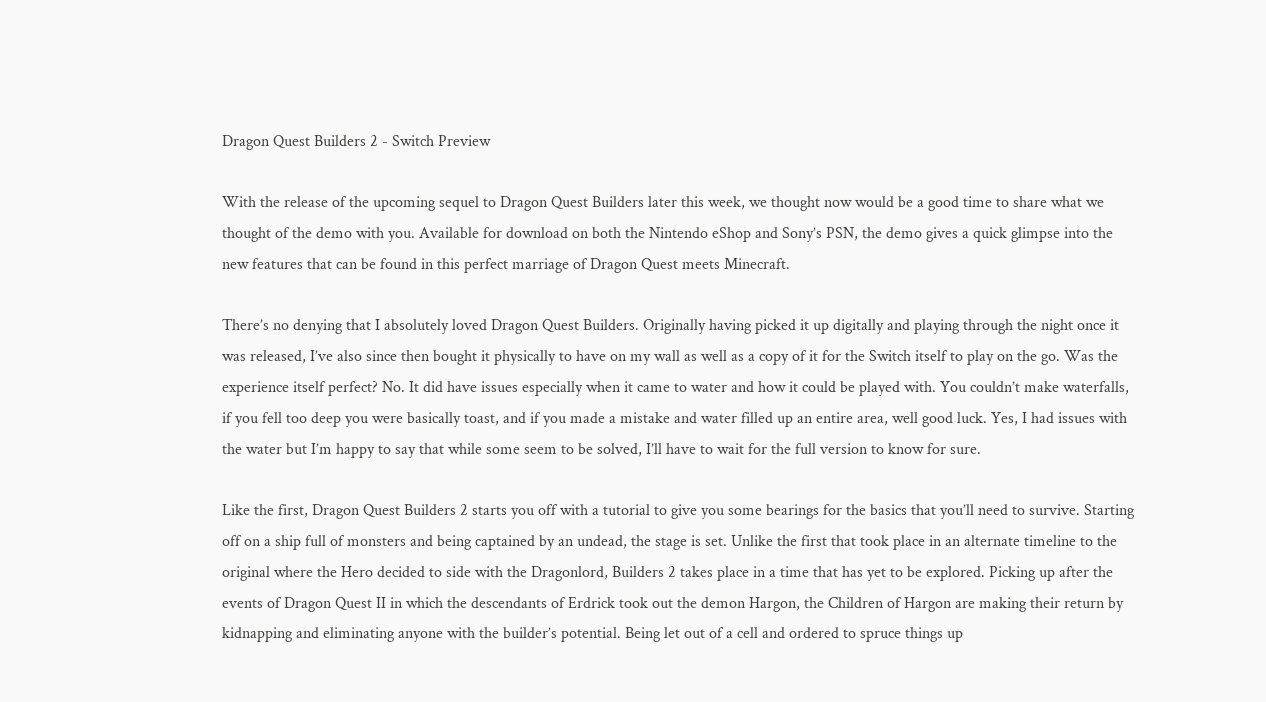Dragon Quest Builders 2 - Switch Preview

With the release of the upcoming sequel to Dragon Quest Builders later this week, we thought now would be a good time to share what we thought of the demo with you. Available for download on both the Nintendo eShop and Sony’s PSN, the demo gives a quick glimpse into the new features that can be found in this perfect marriage of Dragon Quest meets Minecraft.

There’s no denying that I absolutely loved Dragon Quest Builders. Originally having picked it up digitally and playing through the night once it was released, I’ve also since then bought it physically to have on my wall as well as a copy of it for the Switch itself to play on the go. Was the experience itself perfect? No. It did have issues especially when it came to water and how it could be played with. You couldn’t make waterfalls, if you fell too deep you were basically toast, and if you made a mistake and water filled up an entire area, well good luck. Yes, I had issues with the water but I’m happy to say that while some seem to be solved, I’ll have to wait for the full version to know for sure.

Like the first, Dragon Quest Builders 2 starts you off with a tutorial to give you some bearings for the basics that you’ll need to survive. Starting off on a ship full of monsters and being captained by an undead, the stage is set. Unlike the first that took place in an alternate timeline to the original where the Hero decided to side with the Dragonlord, Builders 2 takes place in a time that has yet to be explored. Picking up after the events of Dragon Quest II in which the descendants of Erdrick took out the demon Hargon, the Children of Hargon are making their return by kidnapping and eliminating anyone with the builder’s potential. Being let out of a cell and ordered to spruce things up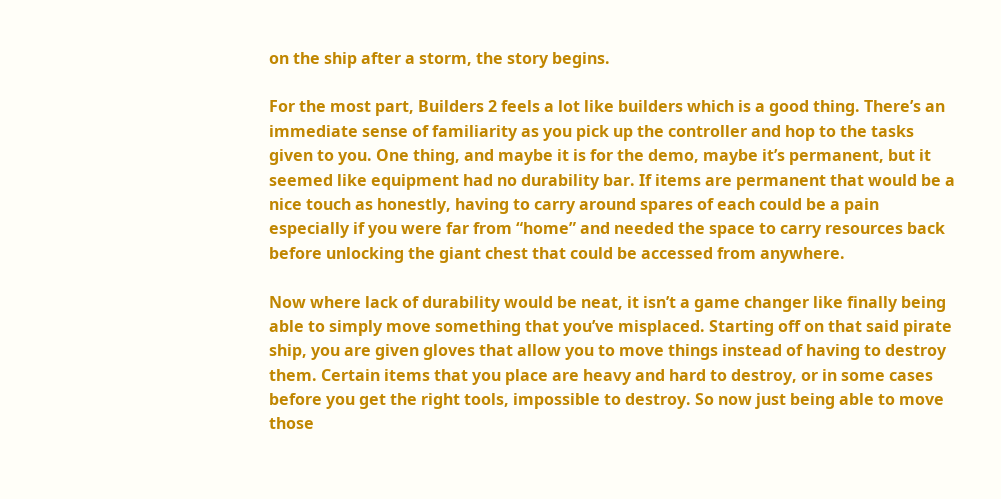on the ship after a storm, the story begins.

For the most part, Builders 2 feels a lot like builders which is a good thing. There’s an immediate sense of familiarity as you pick up the controller and hop to the tasks given to you. One thing, and maybe it is for the demo, maybe it’s permanent, but it seemed like equipment had no durability bar. If items are permanent that would be a nice touch as honestly, having to carry around spares of each could be a pain especially if you were far from “home” and needed the space to carry resources back before unlocking the giant chest that could be accessed from anywhere.

Now where lack of durability would be neat, it isn’t a game changer like finally being able to simply move something that you’ve misplaced. Starting off on that said pirate ship, you are given gloves that allow you to move things instead of having to destroy them. Certain items that you place are heavy and hard to destroy, or in some cases before you get the right tools, impossible to destroy. So now just being able to move those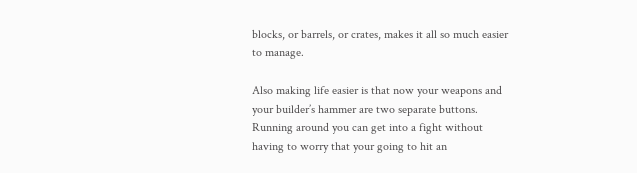blocks, or barrels, or crates, makes it all so much easier to manage.

Also making life easier is that now your weapons and your builder’s hammer are two separate buttons. Running around you can get into a fight without having to worry that your going to hit an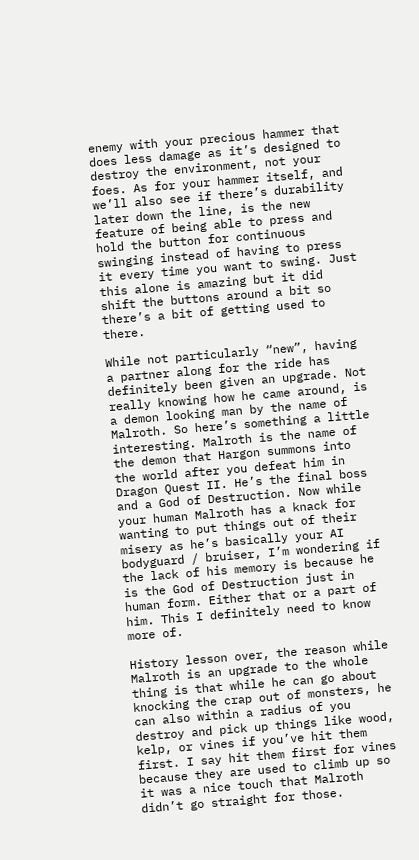enemy with your precious hammer that does less damage as it’s designed to destroy the environment, not your foes. As for your hammer itself, and we’ll also see if there’s durability later down the line, is the new feature of being able to press and hold the button for continuous swinging instead of having to press it every time you want to swing. Just this alone is amazing but it did shift the buttons around a bit so there’s a bit of getting used to there.

While not particularly “new”, having a partner along for the ride has definitely been given an upgrade. Not really knowing how he came around, is a demon looking man by the name of Malroth. So here’s something a little interesting. Malroth is the name of the demon that Hargon summons into the world after you defeat him in Dragon Quest II. He’s the final boss and a God of Destruction. Now while your human Malroth has a knack for wanting to put things out of their misery as he’s basically your AI bodyguard / bruiser, I’m wondering if the lack of his memory is because he is the God of Destruction just in human form. Either that or a part of him. This I definitely need to know more of.

History lesson over, the reason while Malroth is an upgrade to the whole thing is that while he can go about knocking the crap out of monsters, he can also within a radius of you destroy and pick up things like wood, kelp, or vines if you’ve hit them first. I say hit them first for vines because they are used to climb up so it was a nice touch that Malroth didn’t go straight for those.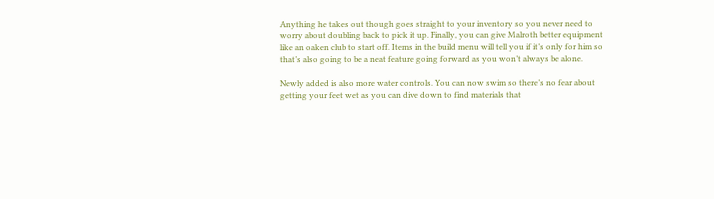Anything he takes out though goes straight to your inventory so you never need to worry about doubling back to pick it up. Finally, you can give Malroth better equipment like an oaken club to start off. Items in the build menu will tell you if it’s only for him so that’s also going to be a neat feature going forward as you won’t always be alone.

Newly added is also more water controls. You can now swim so there’s no fear about getting your feet wet as you can dive down to find materials that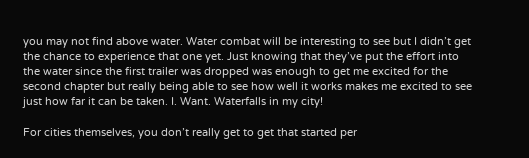you may not find above water. Water combat will be interesting to see but I didn’t get the chance to experience that one yet. Just knowing that they’ve put the effort into the water since the first trailer was dropped was enough to get me excited for the second chapter but really being able to see how well it works makes me excited to see just how far it can be taken. I. Want. Waterfalls in my city!

For cities themselves, you don’t really get to get that started per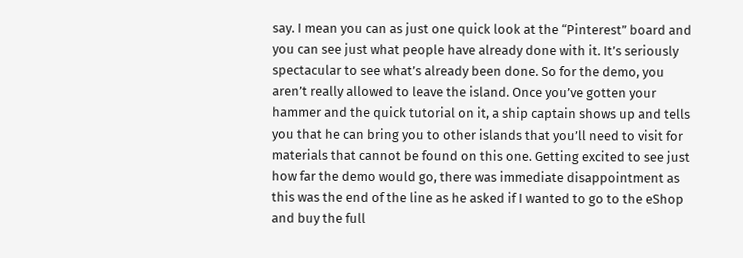say. I mean you can as just one quick look at the “Pinterest” board and you can see just what people have already done with it. It’s seriously spectacular to see what’s already been done. So for the demo, you aren’t really allowed to leave the island. Once you’ve gotten your hammer and the quick tutorial on it, a ship captain shows up and tells you that he can bring you to other islands that you’ll need to visit for materials that cannot be found on this one. Getting excited to see just how far the demo would go, there was immediate disappointment as this was the end of the line as he asked if I wanted to go to the eShop and buy the full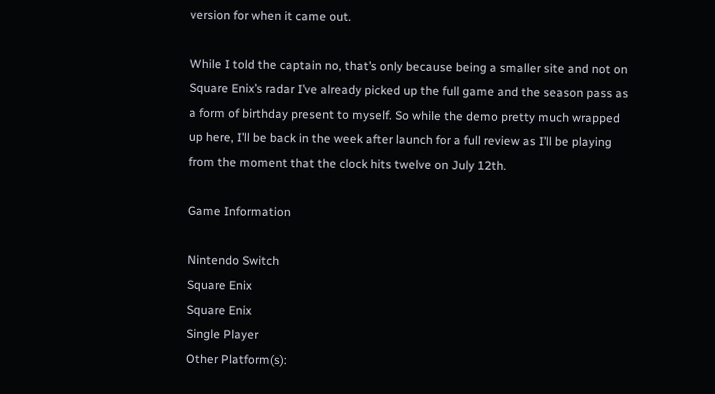version for when it came out.

While I told the captain no, that’s only because being a smaller site and not on Square Enix’s radar I’ve already picked up the full game and the season pass as a form of birthday present to myself. So while the demo pretty much wrapped up here, I’ll be back in the week after launch for a full review as I’ll be playing from the moment that the clock hits twelve on July 12th.

Game Information

Nintendo Switch
Square Enix
Square Enix
Single Player
Other Platform(s):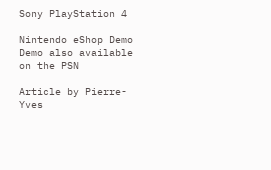Sony PlayStation 4

Nintendo eShop Demo
Demo also available on the PSN

Article by Pierre-Yves